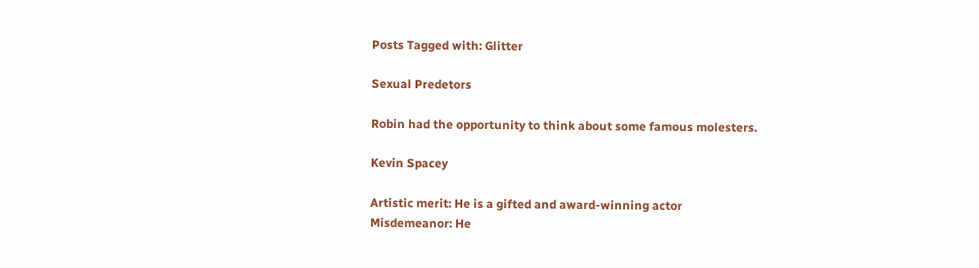Posts Tagged with: Glitter

Sexual Predetors

Robin had the opportunity to think about some famous molesters.

Kevin Spacey

Artistic merit: He is a gifted and award-winning actor
Misdemeanor: He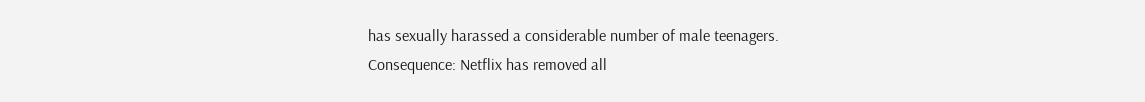has sexually harassed a considerable number of male teenagers.
Consequence: Netflix has removed all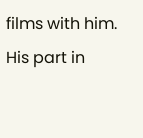films with him. His part in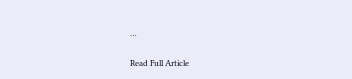…

Read Full Article